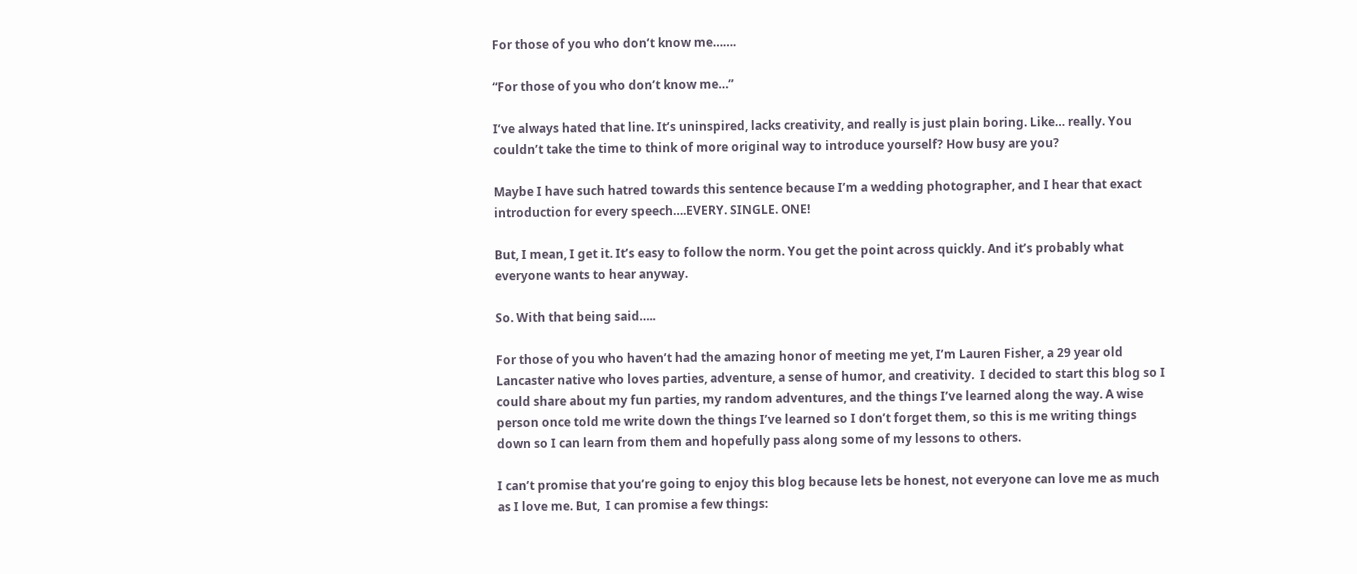For those of you who don’t know me…….

“For those of you who don’t know me…”

I’ve always hated that line. It’s uninspired, lacks creativity, and really is just plain boring. Like… really. You couldn’t take the time to think of more original way to introduce yourself? How busy are you?

Maybe I have such hatred towards this sentence because I’m a wedding photographer, and I hear that exact introduction for every speech….EVERY. SINGLE. ONE!

But, I mean, I get it. It’s easy to follow the norm. You get the point across quickly. And it’s probably what everyone wants to hear anyway.

So. With that being said…..

For those of you who haven’t had the amazing honor of meeting me yet, I’m Lauren Fisher, a 29 year old Lancaster native who loves parties, adventure, a sense of humor, and creativity.  I decided to start this blog so I could share about my fun parties, my random adventures, and the things I’ve learned along the way. A wise person once told me write down the things I’ve learned so I don’t forget them, so this is me writing things down so I can learn from them and hopefully pass along some of my lessons to others.

I can’t promise that you’re going to enjoy this blog because lets be honest, not everyone can love me as much as I love me. But,  I can promise a few things: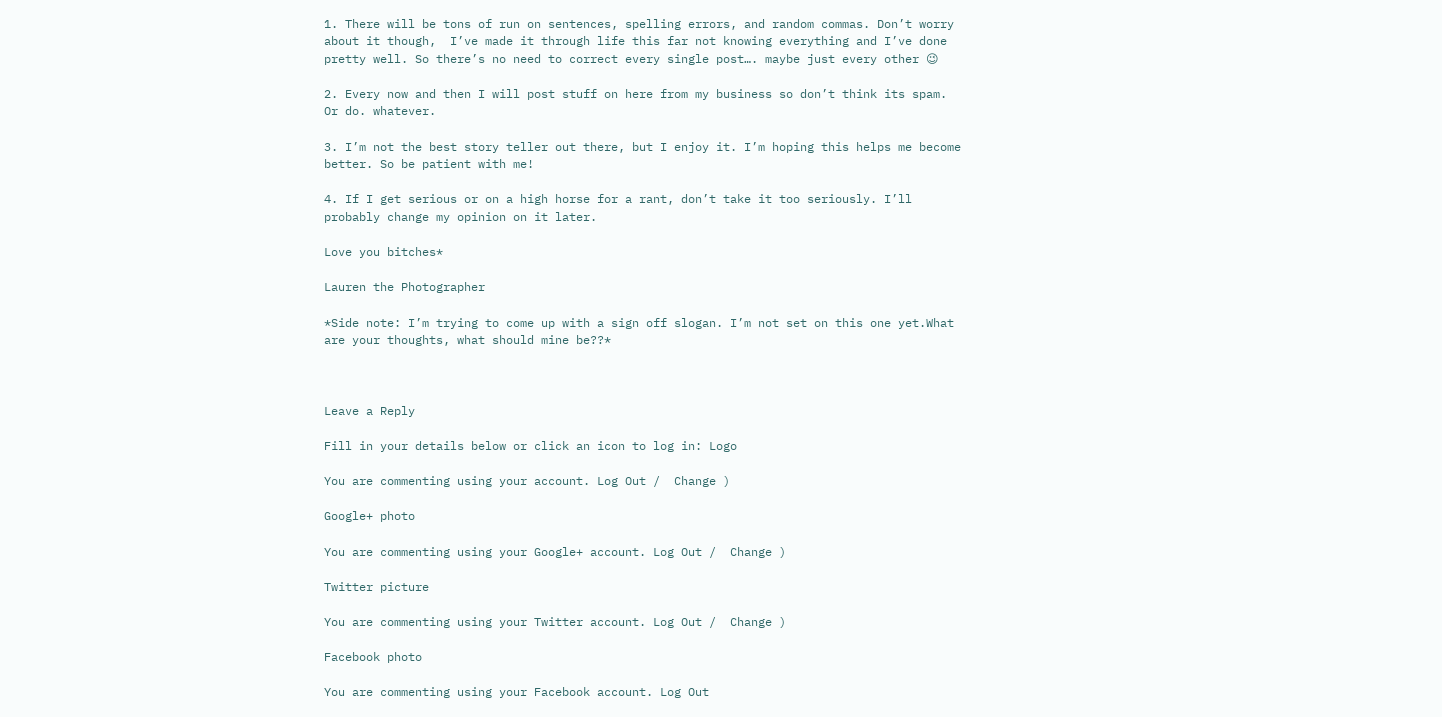1. There will be tons of run on sentences, spelling errors, and random commas. Don’t worry about it though,  I’ve made it through life this far not knowing everything and I’ve done pretty well. So there’s no need to correct every single post…. maybe just every other 😉

2. Every now and then I will post stuff on here from my business so don’t think its spam. Or do. whatever.

3. I’m not the best story teller out there, but I enjoy it. I’m hoping this helps me become better. So be patient with me!

4. If I get serious or on a high horse for a rant, don’t take it too seriously. I’ll probably change my opinion on it later.

Love you bitches*

Lauren the Photographer

*Side note: I’m trying to come up with a sign off slogan. I’m not set on this one yet.What are your thoughts, what should mine be??*



Leave a Reply

Fill in your details below or click an icon to log in: Logo

You are commenting using your account. Log Out /  Change )

Google+ photo

You are commenting using your Google+ account. Log Out /  Change )

Twitter picture

You are commenting using your Twitter account. Log Out /  Change )

Facebook photo

You are commenting using your Facebook account. Log Out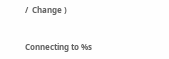/  Change )


Connecting to %s